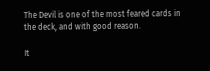The Devil is one of the most feared cards in the deck, and with good reason.

It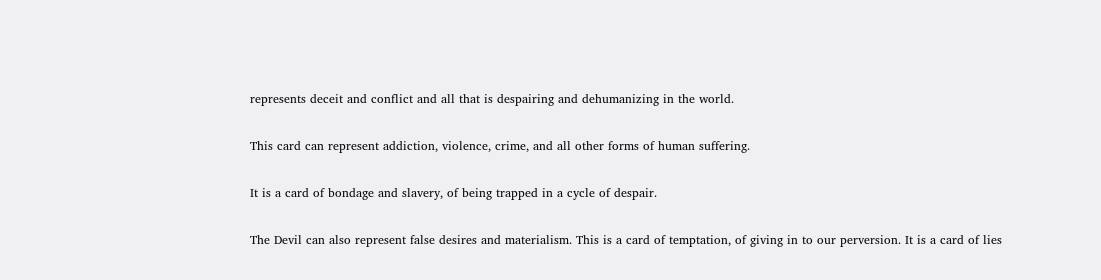represents deceit and conflict and all that is despairing and dehumanizing in the world.

This card can represent addiction, violence, crime, and all other forms of human suffering.

It is a card of bondage and slavery, of being trapped in a cycle of despair.

The Devil can also represent false desires and materialism. This is a card of temptation, of giving in to our perversion. It is a card of lies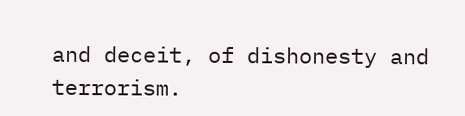and deceit, of dishonesty and terrorism.